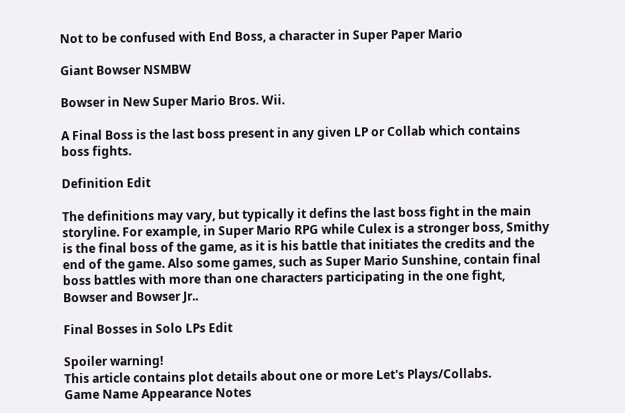Not to be confused with End Boss, a character in Super Paper Mario

Giant Bowser NSMBW

Bowser in New Super Mario Bros. Wii.

A Final Boss is the last boss present in any given LP or Collab which contains boss fights.

Definition Edit

The definitions may vary, but typically it defins the last boss fight in the main storyline. For example, in Super Mario RPG while Culex is a stronger boss, Smithy is the final boss of the game, as it is his battle that initiates the credits and the end of the game. Also some games, such as Super Mario Sunshine, contain final boss battles with more than one characters participating in the one fight, Bowser and Bowser Jr..

Final Bosses in Solo LPs Edit

Spoiler warning!
This article contains plot details about one or more Let's Plays/Collabs.
Game Name Appearance Notes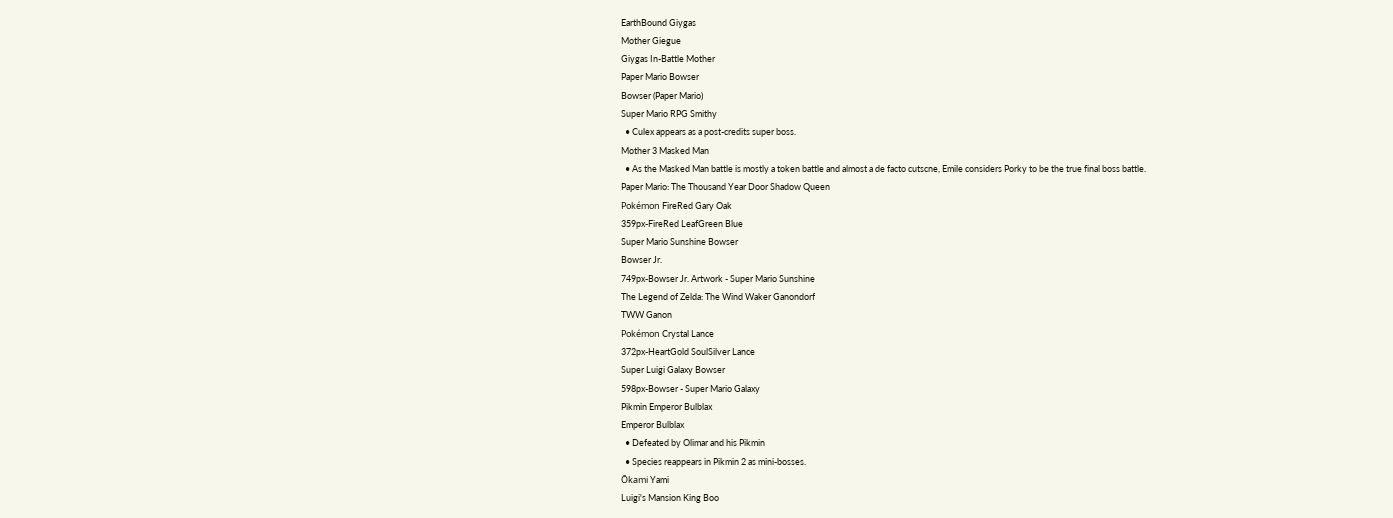EarthBound Giygas
Mother Giegue
Giygas In-Battle Mother
Paper Mario Bowser
Bowser (Paper Mario)
Super Mario RPG Smithy
  • Culex appears as a post-credits super boss.
Mother 3 Masked Man
  • As the Masked Man battle is mostly a token battle and almost a de facto cutscne, Emile considers Porky to be the true final boss battle.
Paper Mario: The Thousand Year Door Shadow Queen
Pokémon FireRed Gary Oak
359px-FireRed LeafGreen Blue
Super Mario Sunshine Bowser
Bowser Jr.
749px-Bowser Jr. Artwork - Super Mario Sunshine
The Legend of Zelda: The Wind Waker Ganondorf
TWW Ganon
Pokémon Crystal Lance
372px-HeartGold SoulSilver Lance
Super Luigi Galaxy Bowser
598px-Bowser - Super Mario Galaxy
Pikmin Emperor Bulblax
Emperor Bulblax
  • Defeated by Olimar and his Pikmin
  • Species reappears in Pikmin 2 as mini-bosses.
Ōkami Yami
Luigi's Mansion King Boo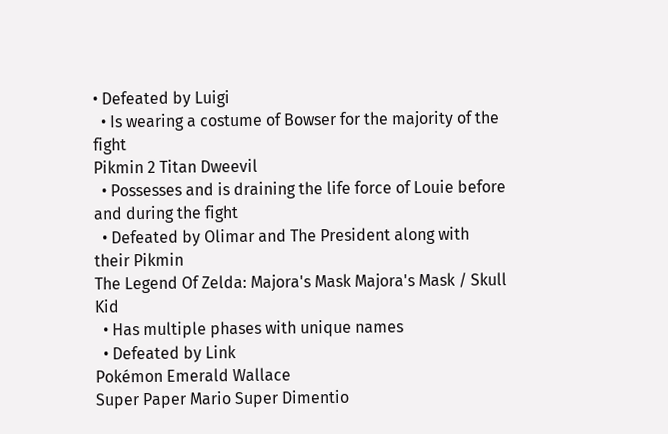• Defeated by Luigi
  • Is wearing a costume of Bowser for the majority of the fight
Pikmin 2 Titan Dweevil
  • Possesses and is draining the life force of Louie before and during the fight
  • Defeated by Olimar and The President along with their Pikmin
The Legend Of Zelda: Majora's Mask Majora's Mask / Skull Kid
  • Has multiple phases with unique names
  • Defeated by Link
Pokémon Emerald Wallace
Super Paper Mario Super Dimentio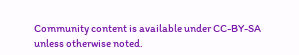Community content is available under CC-BY-SA unless otherwise noted.